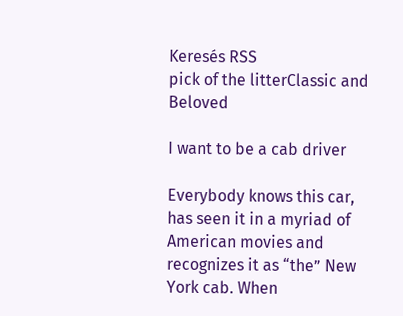Keresés RSS
pick of the litterClassic and Beloved

I want to be a cab driver

Everybody knows this car, has seen it in a myriad of American movies and recognizes it as “the” New York cab. When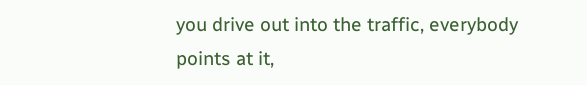you drive out into the traffic, everybody points at it,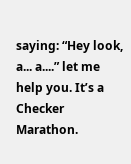saying: “Hey look, a... a....” let me help you. It’s a Checker Marathon.